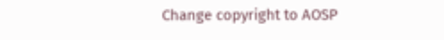Change copyright to AOSP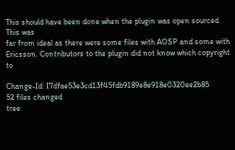This should have been done when the plugin was open sourced. This was
far from ideal as there were some files with AOSP and some with
Ericsson. Contributors to the plugin did not know which copyright to

Change-Id: I7dfae53e3cd13f45fdb9189e8e918e0320ee2b85
52 files changed
tree: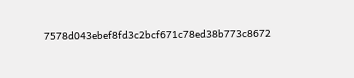7578d043ebef8fd3c2bcf671c78ed38b773c8672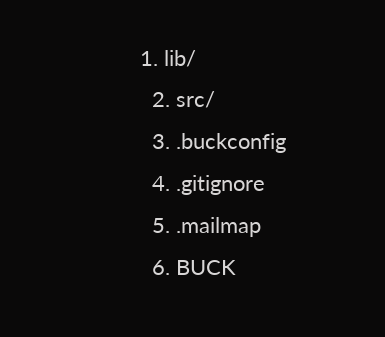1. lib/
  2. src/
  3. .buckconfig
  4. .gitignore
  5. .mailmap
  6. BUCK